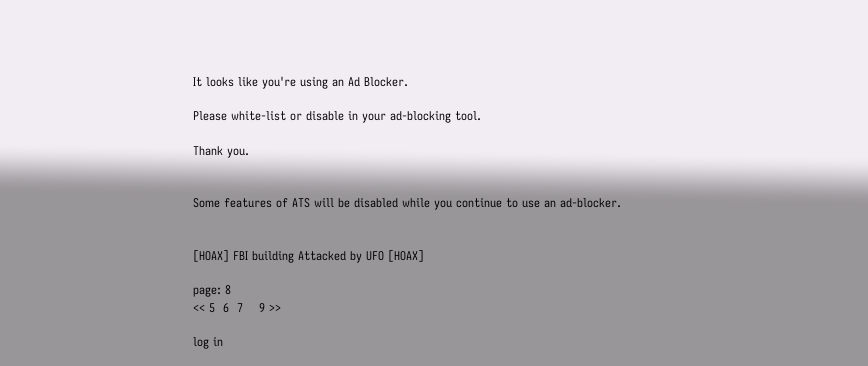It looks like you're using an Ad Blocker.

Please white-list or disable in your ad-blocking tool.

Thank you.


Some features of ATS will be disabled while you continue to use an ad-blocker.


[HOAX] FBI building Attacked by UFO [HOAX]

page: 8
<< 5  6  7    9 >>

log in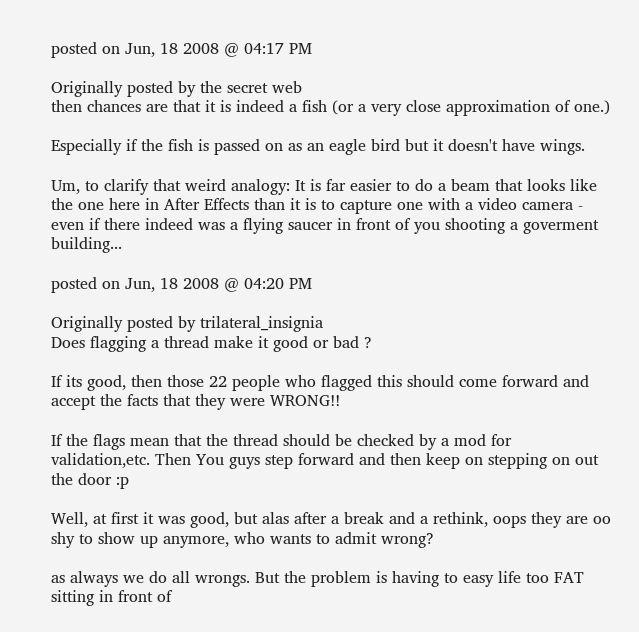posted on Jun, 18 2008 @ 04:17 PM

Originally posted by the secret web
then chances are that it is indeed a fish (or a very close approximation of one.)

Especially if the fish is passed on as an eagle bird but it doesn't have wings.

Um, to clarify that weird analogy: It is far easier to do a beam that looks like the one here in After Effects than it is to capture one with a video camera - even if there indeed was a flying saucer in front of you shooting a goverment building...

posted on Jun, 18 2008 @ 04:20 PM

Originally posted by trilateral_insignia
Does flagging a thread make it good or bad ?

If its good, then those 22 people who flagged this should come forward and accept the facts that they were WRONG!!

If the flags mean that the thread should be checked by a mod for validation,etc. Then You guys step forward and then keep on stepping on out the door :p

Well, at first it was good, but alas after a break and a rethink, oops they are oo shy to show up anymore, who wants to admit wrong?

as always we do all wrongs. But the problem is having to easy life too FAT sitting in front of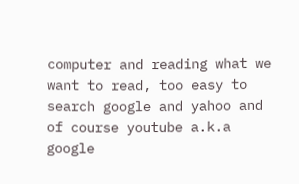computer and reading what we want to read, too easy to search google and yahoo and of course youtube a.k.a google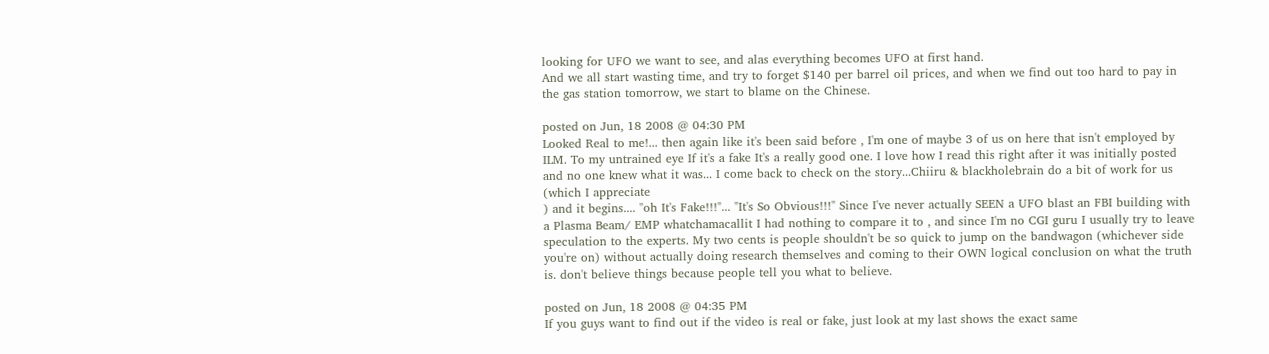looking for UFO we want to see, and alas everything becomes UFO at first hand.
And we all start wasting time, and try to forget $140 per barrel oil prices, and when we find out too hard to pay in the gas station tomorrow, we start to blame on the Chinese.

posted on Jun, 18 2008 @ 04:30 PM
Looked Real to me!... then again like it's been said before , I'm one of maybe 3 of us on here that isn't employed by ILM. To my untrained eye If it's a fake It's a really good one. I love how I read this right after it was initially posted and no one knew what it was... I come back to check on the story...Chiiru & blackholebrain do a bit of work for us (which I appreciate
) and it begins.... "oh It's Fake!!!"... "It's So Obvious!!!" Since I've never actually SEEN a UFO blast an FBI building with a Plasma Beam/ EMP whatchamacallit I had nothing to compare it to , and since I'm no CGI guru I usually try to leave speculation to the experts. My two cents is people shouldn't be so quick to jump on the bandwagon (whichever side you're on) without actually doing research themselves and coming to their OWN logical conclusion on what the truth is. don't believe things because people tell you what to believe.

posted on Jun, 18 2008 @ 04:35 PM
If you guys want to find out if the video is real or fake, just look at my last shows the exact same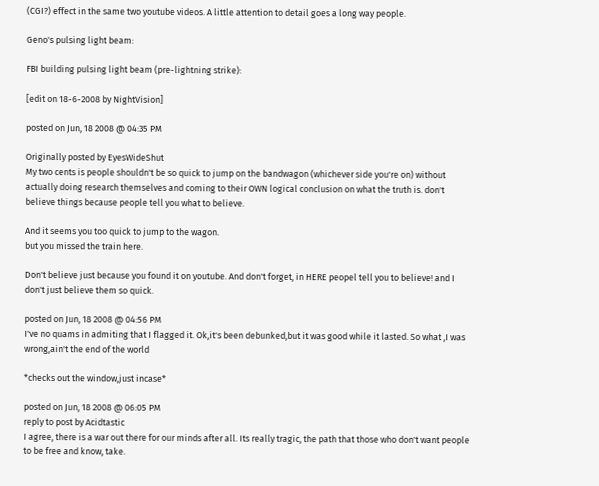(CGI?) effect in the same two youtube videos. A little attention to detail goes a long way people.

Geno's pulsing light beam:

FBI building pulsing light beam (pre-lightning strike):

[edit on 18-6-2008 by NightVision]

posted on Jun, 18 2008 @ 04:35 PM

Originally posted by EyesWideShut
My two cents is people shouldn't be so quick to jump on the bandwagon (whichever side you're on) without actually doing research themselves and coming to their OWN logical conclusion on what the truth is. don't believe things because people tell you what to believe.

And it seems you too quick to jump to the wagon.
but you missed the train here.

Don't believe just because you found it on youtube. And don't forget, in HERE peopel tell you to believe! and I don't just believe them so quick.

posted on Jun, 18 2008 @ 04:56 PM
I've no quams in admiting that I flagged it. Ok,it's been debunked,but it was good while it lasted. So what ,I was wrong,ain't the end of the world

*checks out the window,just incase*

posted on Jun, 18 2008 @ 06:05 PM
reply to post by Acidtastic
I agree, there is a war out there for our minds after all. Its really tragic, the path that those who don't want people to be free and know, take.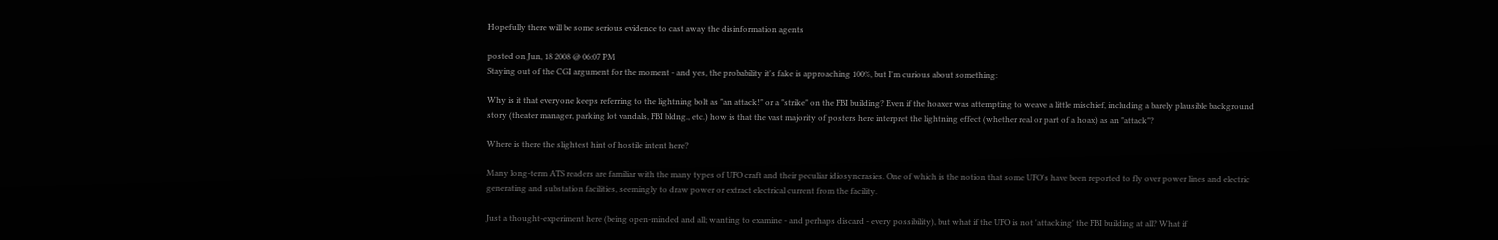Hopefully there will be some serious evidence to cast away the disinformation agents

posted on Jun, 18 2008 @ 06:07 PM
Staying out of the CGI argument for the moment - and yes, the probability it's fake is approaching 100%, but I'm curious about something:

Why is it that everyone keeps referring to the lightning bolt as "an attack!" or a "strike" on the FBI building? Even if the hoaxer was attempting to weave a little mischief, including a barely plausible background story (theater manager, parking lot vandals, FBI bldng., etc.) how is that the vast majority of posters here interpret the lightning effect (whether real or part of a hoax) as an "attack"?

Where is there the slightest hint of hostile intent here?

Many long-term ATS readers are familiar with the many types of UFO craft and their peculiar idiosyncrasies. One of which is the notion that some UFO's have been reported to fly over power lines and electric generating and substation facilities, seemingly to draw power or extract electrical current from the facility.

Just a thought-experiment here (being open-minded and all; wanting to examine - and perhaps discard - every possibility), but what if the UFO is not 'attacking' the FBI building at all? What if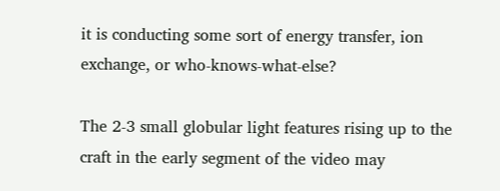it is conducting some sort of energy transfer, ion exchange, or who-knows-what-else?

The 2-3 small globular light features rising up to the craft in the early segment of the video may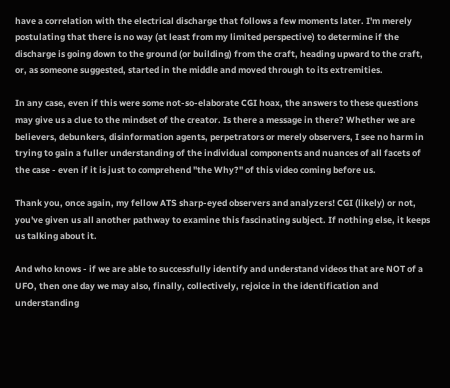have a correlation with the electrical discharge that follows a few moments later. I'm merely postulating that there is no way (at least from my limited perspective) to determine if the discharge is going down to the ground (or building) from the craft, heading upward to the craft, or, as someone suggested, started in the middle and moved through to its extremities.

In any case, even if this were some not-so-elaborate CGI hoax, the answers to these questions may give us a clue to the mindset of the creator. Is there a message in there? Whether we are believers, debunkers, disinformation agents, perpetrators or merely observers, I see no harm in trying to gain a fuller understanding of the individual components and nuances of all facets of the case - even if it is just to comprehend "the Why?" of this video coming before us.

Thank you, once again, my fellow ATS sharp-eyed observers and analyzers! CGI (likely) or not, you've given us all another pathway to examine this fascinating subject. If nothing else, it keeps us talking about it.

And who knows - if we are able to successfully identify and understand videos that are NOT of a UFO, then one day we may also, finally, collectively, rejoice in the identification and understanding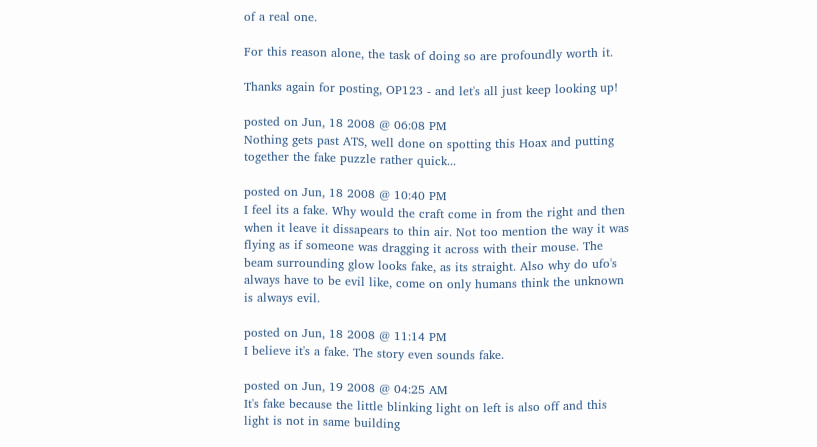of a real one.

For this reason alone, the task of doing so are profoundly worth it.

Thanks again for posting, OP123 - and let's all just keep looking up!

posted on Jun, 18 2008 @ 06:08 PM
Nothing gets past ATS, well done on spotting this Hoax and putting together the fake puzzle rather quick...

posted on Jun, 18 2008 @ 10:40 PM
I feel its a fake. Why would the craft come in from the right and then when it leave it dissapears to thin air. Not too mention the way it was flying as if someone was dragging it across with their mouse. The beam surrounding glow looks fake, as its straight. Also why do ufo's always have to be evil like, come on only humans think the unknown is always evil.

posted on Jun, 18 2008 @ 11:14 PM
I believe it's a fake. The story even sounds fake.

posted on Jun, 19 2008 @ 04:25 AM
It's fake because the little blinking light on left is also off and this light is not in same building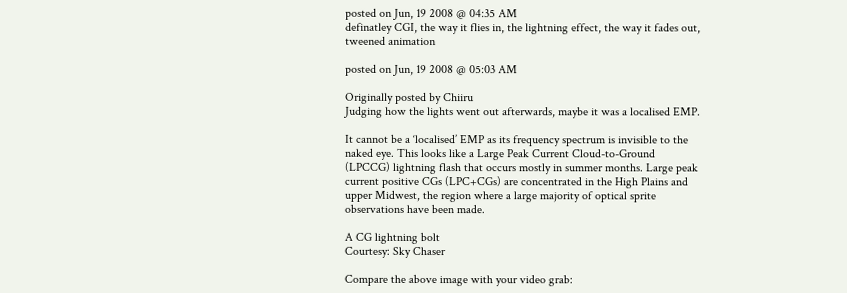posted on Jun, 19 2008 @ 04:35 AM
definatley CGI, the way it flies in, the lightning effect, the way it fades out, tweened animation

posted on Jun, 19 2008 @ 05:03 AM

Originally posted by Chiiru
Judging how the lights went out afterwards, maybe it was a localised EMP.

It cannot be a ‘localised’ EMP as its frequency spectrum is invisible to the naked eye. This looks like a Large Peak Current Cloud-to-Ground (LPCCG) lightning flash that occurs mostly in summer months. Large peak current positive CGs (LPC+CGs) are concentrated in the High Plains and upper Midwest, the region where a large majority of optical sprite observations have been made.

A CG lightning bolt
Courtesy: Sky Chaser

Compare the above image with your video grab: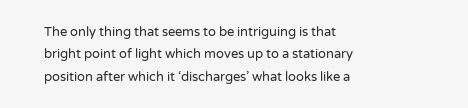The only thing that seems to be intriguing is that bright point of light which moves up to a stationary position after which it ‘discharges’ what looks like a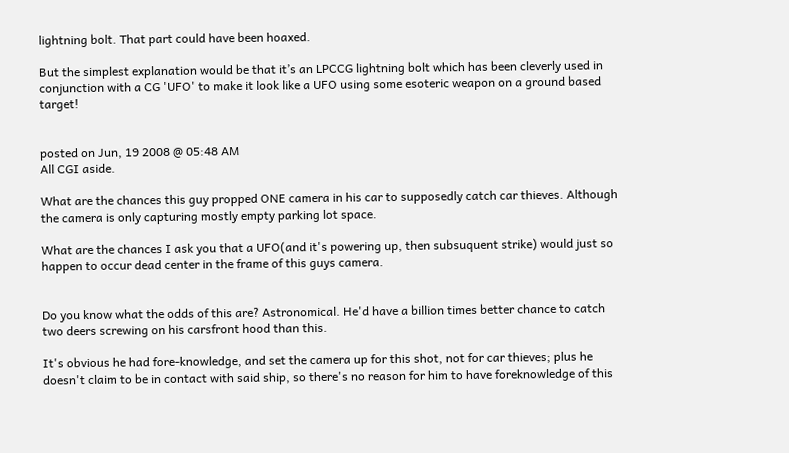lightning bolt. That part could have been hoaxed.

But the simplest explanation would be that it’s an LPCCG lightning bolt which has been cleverly used in conjunction with a CG 'UFO' to make it look like a UFO using some esoteric weapon on a ground based target!


posted on Jun, 19 2008 @ 05:48 AM
All CGI aside.

What are the chances this guy propped ONE camera in his car to supposedly catch car thieves. Although the camera is only capturing mostly empty parking lot space.

What are the chances I ask you that a UFO(and it's powering up, then subsuquent strike) would just so happen to occur dead center in the frame of this guys camera.


Do you know what the odds of this are? Astronomical. He'd have a billion times better chance to catch two deers screwing on his carsfront hood than this.

It's obvious he had fore-knowledge, and set the camera up for this shot, not for car thieves; plus he doesn't claim to be in contact with said ship, so there's no reason for him to have foreknowledge of this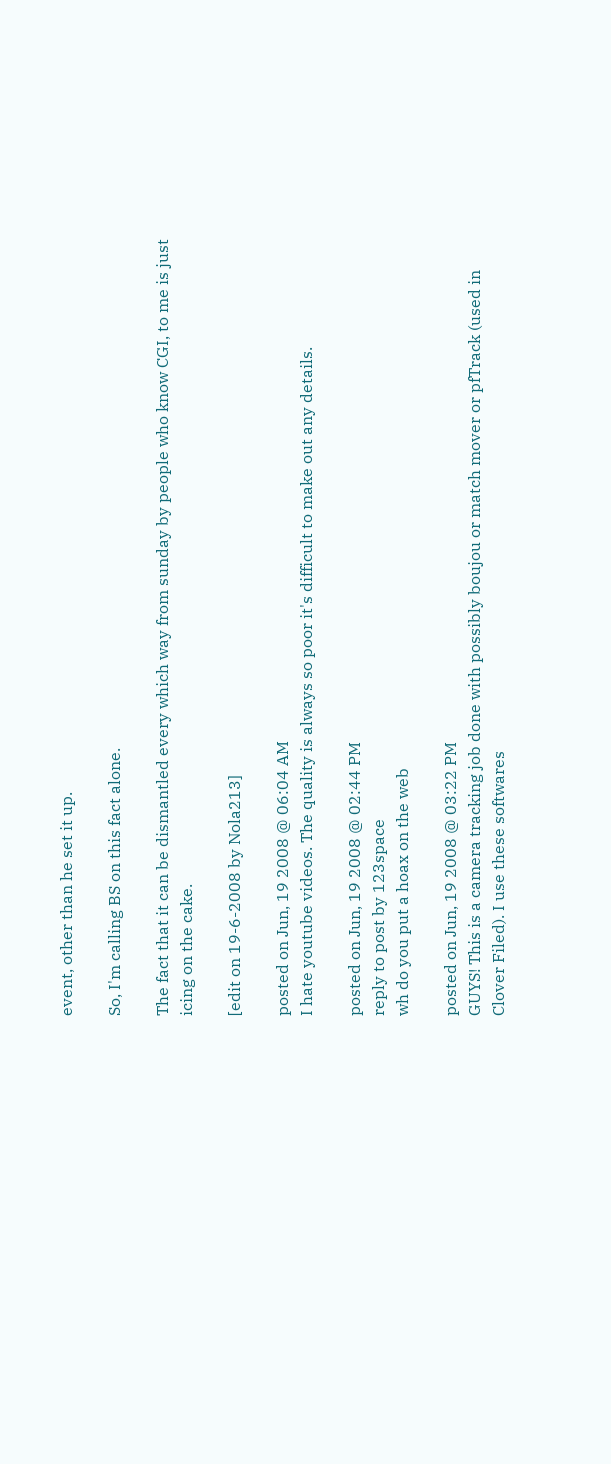event, other than he set it up.

So, I'm calling BS on this fact alone.

The fact that it can be dismantled every which way from sunday by people who know CGI, to me is just icing on the cake.

[edit on 19-6-2008 by Nola213]

posted on Jun, 19 2008 @ 06:04 AM
I hate youtube videos. The quality is always so poor it's difficult to make out any details.

posted on Jun, 19 2008 @ 02:44 PM
reply to post by 123space
wh do you put a hoax on the web

posted on Jun, 19 2008 @ 03:22 PM
GUYS! This is a camera tracking job done with possibly boujou or match mover or pfTrack (used in Clover Filed). I use these softwares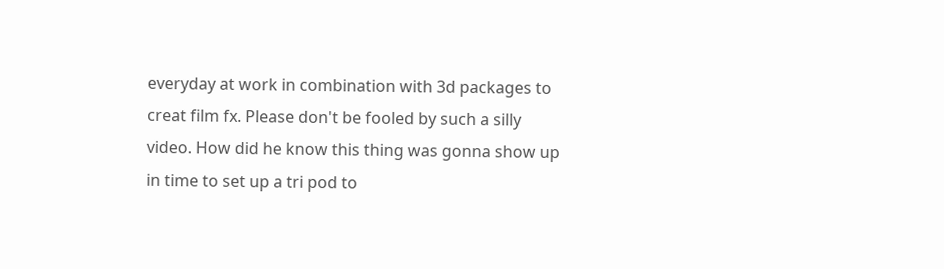everyday at work in combination with 3d packages to creat film fx. Please don't be fooled by such a silly video. How did he know this thing was gonna show up in time to set up a tri pod to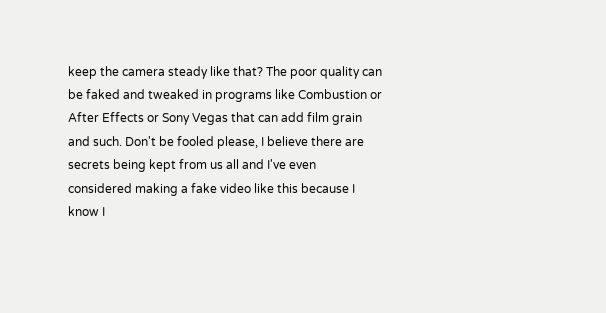keep the camera steady like that? The poor quality can be faked and tweaked in programs like Combustion or After Effects or Sony Vegas that can add film grain and such. Don't be fooled please, I believe there are secrets being kept from us all and I've even considered making a fake video like this because I know I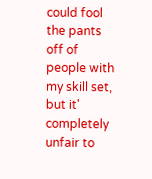could fool the pants off of people with my skill set, but it' completely unfair to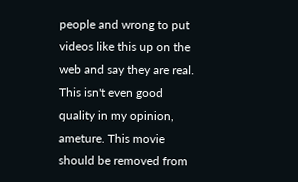people and wrong to put videos like this up on the web and say they are real. This isn't even good quality in my opinion, ameture. This movie should be removed from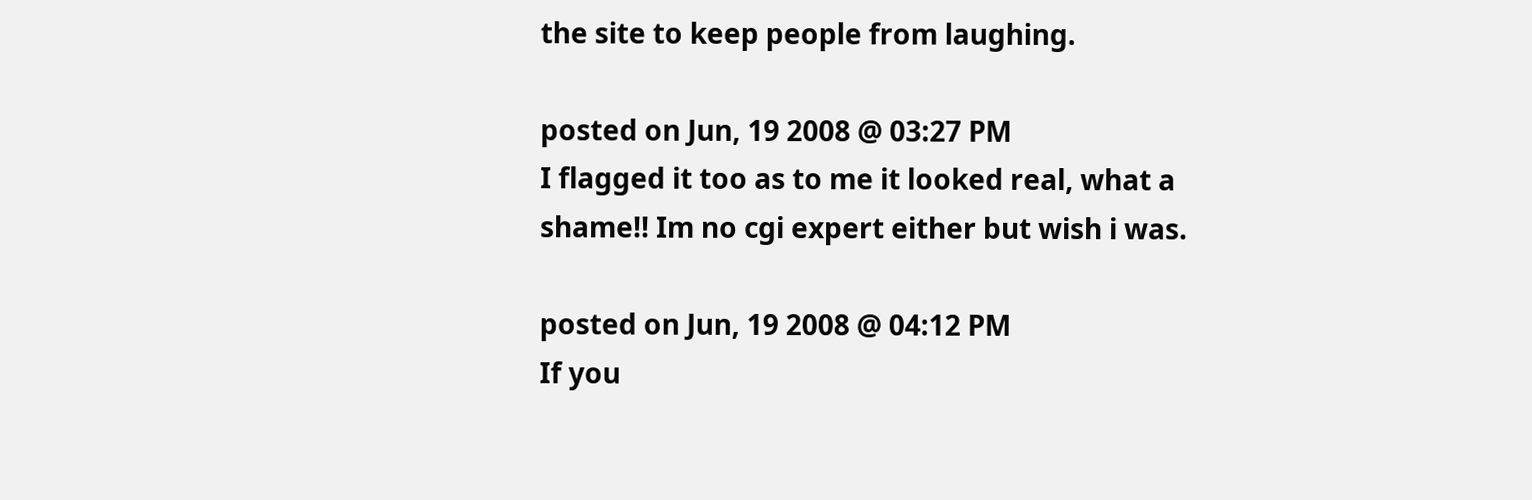the site to keep people from laughing.

posted on Jun, 19 2008 @ 03:27 PM
I flagged it too as to me it looked real, what a shame!! Im no cgi expert either but wish i was.

posted on Jun, 19 2008 @ 04:12 PM
If you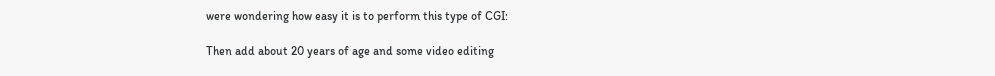were wondering how easy it is to perform this type of CGI:

Then add about 20 years of age and some video editing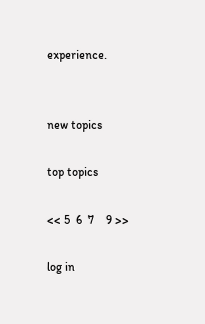experience.


new topics

top topics

<< 5  6  7    9 >>

log in